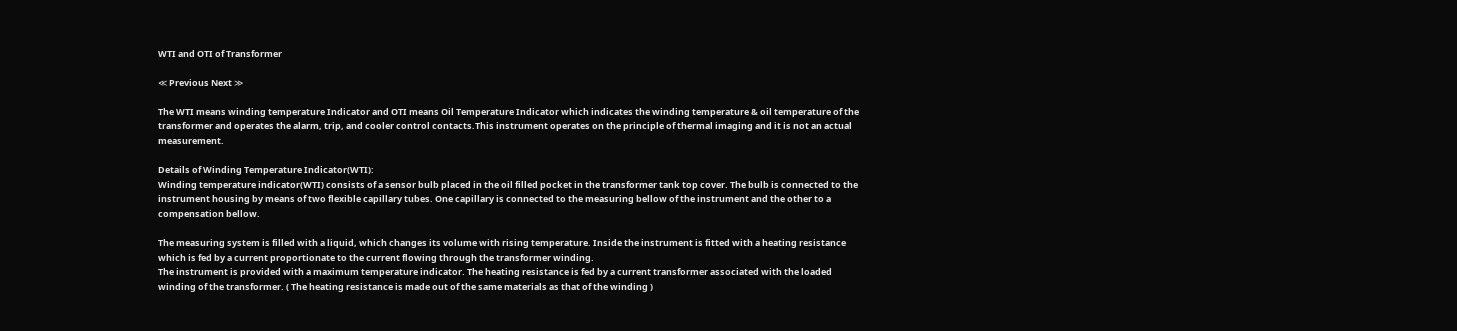WTI and OTI of Transformer

≪ Previous Next ≫

The WTI means winding temperature Indicator and OTI means Oil Temperature Indicator which indicates the winding temperature & oil temperature of the transformer and operates the alarm, trip, and cooler control contacts.This instrument operates on the principle of thermal imaging and it is not an actual measurement.

Details of Winding Temperature Indicator(WTI):
Winding temperature indicator(WTI) consists of a sensor bulb placed in the oil filled pocket in the transformer tank top cover. The bulb is connected to the instrument housing by means of two flexible capillary tubes. One capillary is connected to the measuring bellow of the instrument and the other to a compensation bellow.

The measuring system is filled with a liquid, which changes its volume with rising temperature. Inside the instrument is fitted with a heating resistance which is fed by a current proportionate to the current flowing through the transformer winding.
The instrument is provided with a maximum temperature indicator. The heating resistance is fed by a current transformer associated with the loaded winding of the transformer. ( The heating resistance is made out of the same materials as that of the winding )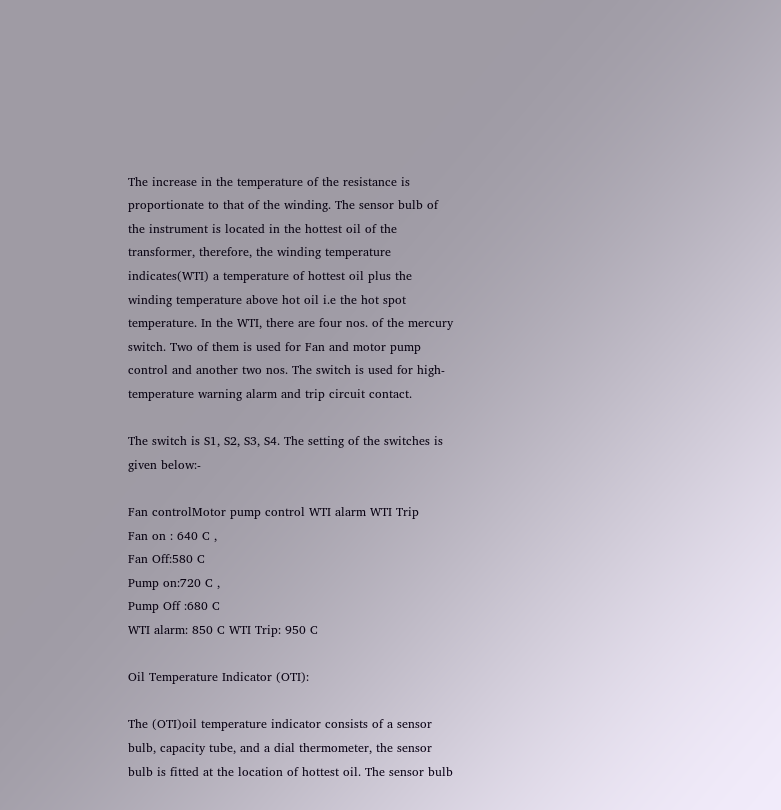The increase in the temperature of the resistance is proportionate to that of the winding. The sensor bulb of the instrument is located in the hottest oil of the transformer, therefore, the winding temperature indicates(WTI) a temperature of hottest oil plus the winding temperature above hot oil i.e the hot spot temperature. In the WTI, there are four nos. of the mercury switch. Two of them is used for Fan and motor pump control and another two nos. The switch is used for high-temperature warning alarm and trip circuit contact.

The switch is S1, S2, S3, S4. The setting of the switches is given below:-

Fan controlMotor pump control WTI alarm WTI Trip
Fan on : 640 C ,
Fan Off:580 C
Pump on:720 C ,
Pump Off :680 C
WTI alarm: 850 C WTI Trip: 950 C

Oil Temperature Indicator (OTI):

The (OTI)oil temperature indicator consists of a sensor bulb, capacity tube, and a dial thermometer, the sensor bulb is fitted at the location of hottest oil. The sensor bulb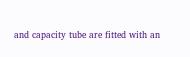and capacity tube are fitted with an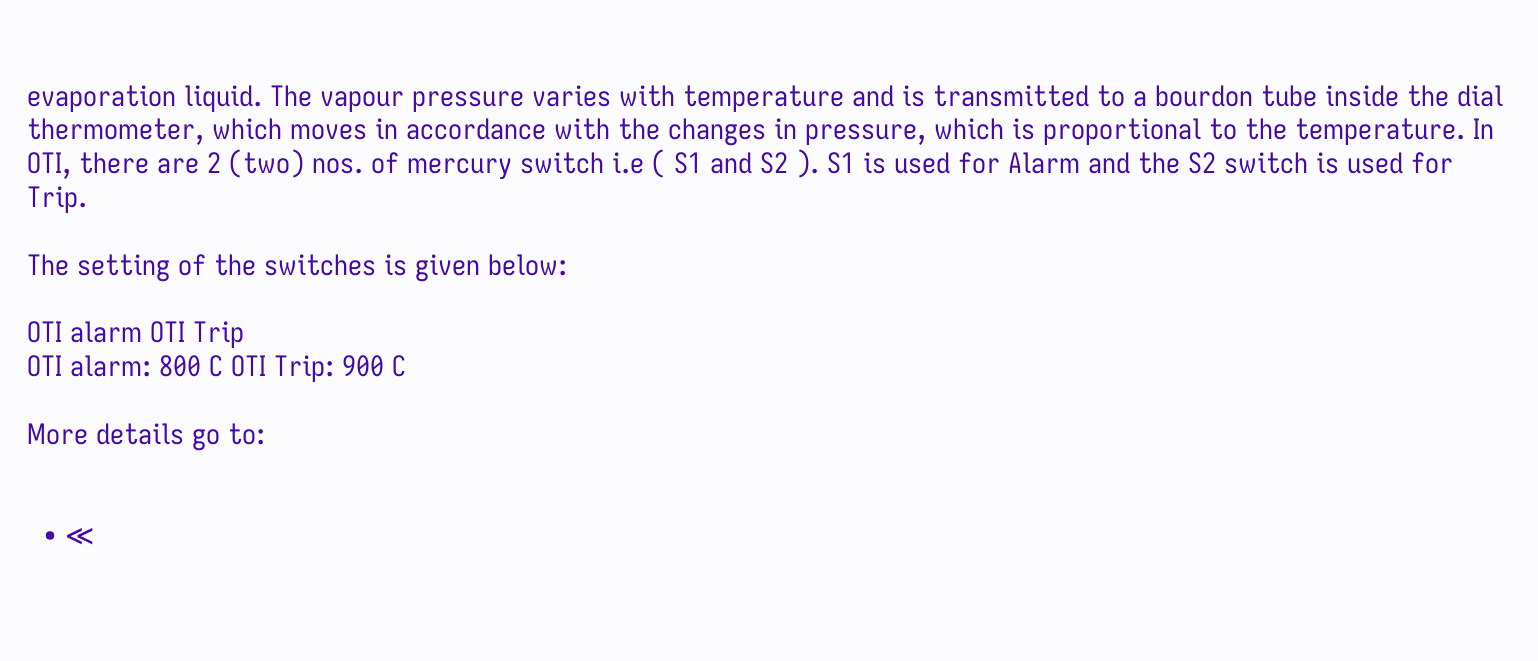evaporation liquid. The vapour pressure varies with temperature and is transmitted to a bourdon tube inside the dial thermometer, which moves in accordance with the changes in pressure, which is proportional to the temperature. In OTI, there are 2 (two) nos. of mercury switch i.e ( S1 and S2 ). S1 is used for Alarm and the S2 switch is used for Trip.

The setting of the switches is given below:

OTI alarm OTI Trip
OTI alarm: 800 C OTI Trip: 900 C

More details go to:


  • ≪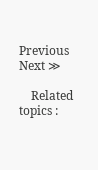Previous Next ≫

    Related topics :